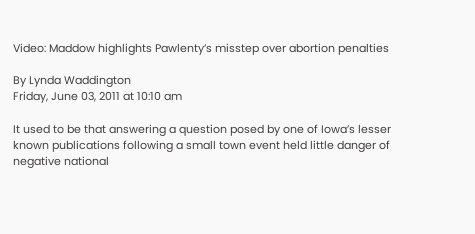Video: Maddow highlights Pawlenty’s misstep over abortion penalties

By Lynda Waddington
Friday, June 03, 2011 at 10:10 am

It used to be that answering a question posed by one of Iowa’s lesser known publications following a small town event held little danger of negative national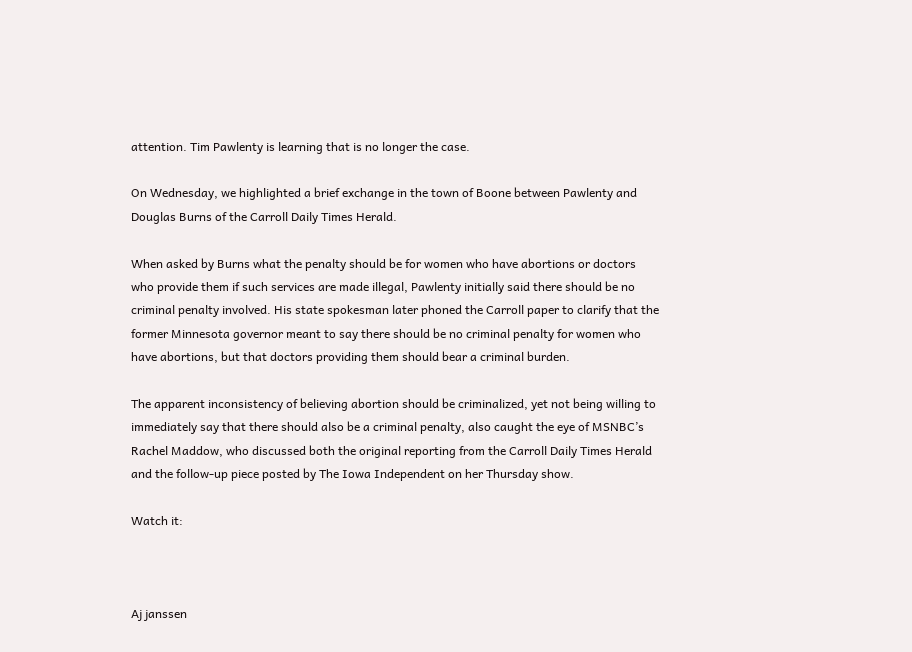attention. Tim Pawlenty is learning that is no longer the case.

On Wednesday, we highlighted a brief exchange in the town of Boone between Pawlenty and Douglas Burns of the Carroll Daily Times Herald.

When asked by Burns what the penalty should be for women who have abortions or doctors who provide them if such services are made illegal, Pawlenty initially said there should be no criminal penalty involved. His state spokesman later phoned the Carroll paper to clarify that the former Minnesota governor meant to say there should be no criminal penalty for women who have abortions, but that doctors providing them should bear a criminal burden.

The apparent inconsistency of believing abortion should be criminalized, yet not being willing to immediately say that there should also be a criminal penalty, also caught the eye of MSNBC’s Rachel Maddow, who discussed both the original reporting from the Carroll Daily Times Herald and the follow-up piece posted by The Iowa Independent on her Thursday show.

Watch it:



Aj janssen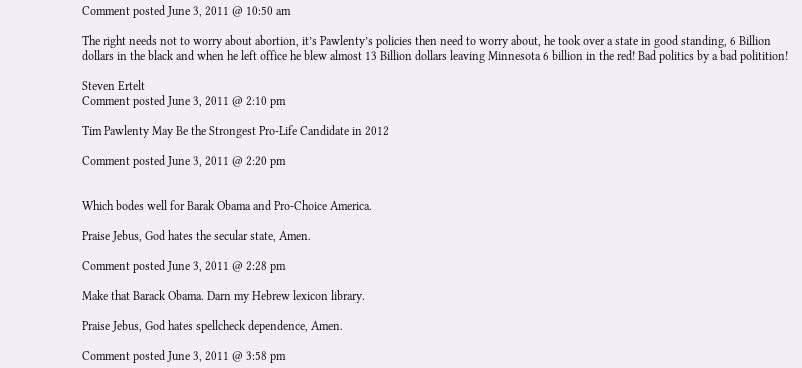Comment posted June 3, 2011 @ 10:50 am

The right needs not to worry about abortion, it’s Pawlenty’s policies then need to worry about, he took over a state in good standing, 6 Billion dollars in the black and when he left office he blew almost 13 Billion dollars leaving Minnesota 6 billion in the red! Bad politics by a bad politition!

Steven Ertelt
Comment posted June 3, 2011 @ 2:10 pm

Tim Pawlenty May Be the Strongest Pro-Life Candidate in 2012

Comment posted June 3, 2011 @ 2:20 pm


Which bodes well for Barak Obama and Pro-Choice America.

Praise Jebus, God hates the secular state, Amen.

Comment posted June 3, 2011 @ 2:28 pm

Make that Barack Obama. Darn my Hebrew lexicon library.

Praise Jebus, God hates spellcheck dependence, Amen.

Comment posted June 3, 2011 @ 3:58 pm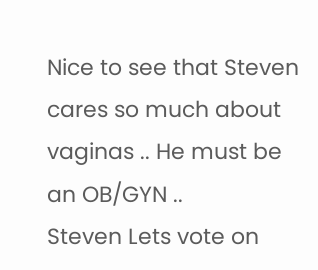Nice to see that Steven cares so much about vaginas .. He must be an OB/GYN ..
Steven Lets vote on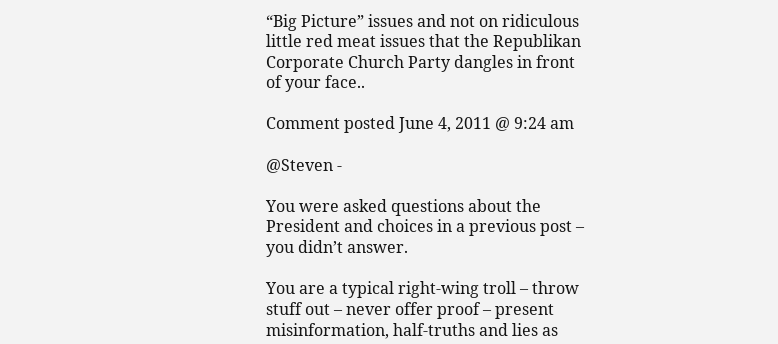“Big Picture” issues and not on ridiculous little red meat issues that the Republikan Corporate Church Party dangles in front of your face..

Comment posted June 4, 2011 @ 9:24 am

@Steven -

You were asked questions about the President and choices in a previous post – you didn’t answer.

You are a typical right-wing troll – throw stuff out – never offer proof – present misinformation, half-truths and lies as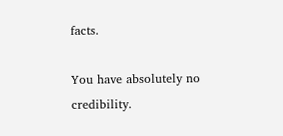facts.

You have absolutely no credibility.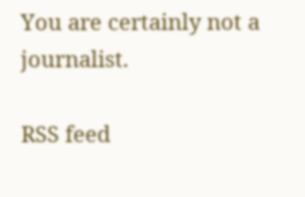You are certainly not a journalist.

RSS feed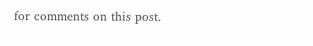for comments on this post.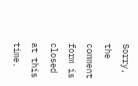Sorry, the comment form is closed at this time.